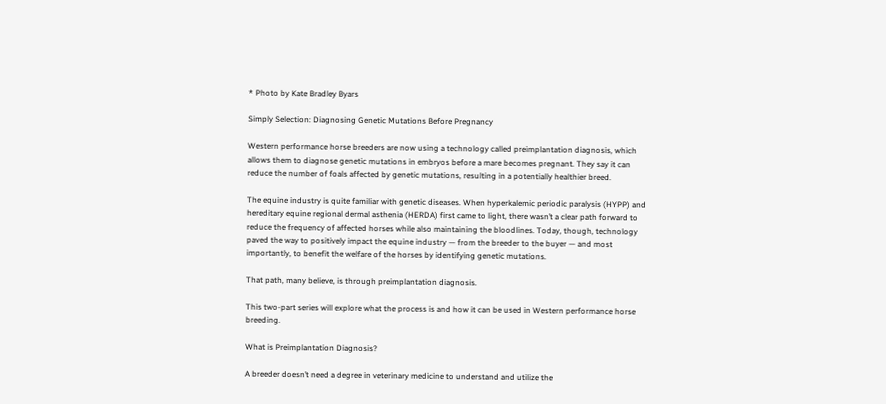* Photo by Kate Bradley Byars

Simply Selection: Diagnosing Genetic Mutations Before Pregnancy

Western performance horse breeders are now using a technology called preimplantation diagnosis, which allows them to diagnose genetic mutations in embryos before a mare becomes pregnant. They say it can reduce the number of foals affected by genetic mutations, resulting in a potentially healthier breed.

The equine industry is quite familiar with genetic diseases. When hyperkalemic periodic paralysis (HYPP) and hereditary equine regional dermal asthenia (HERDA) first came to light, there wasn’t a clear path forward to reduce the frequency of affected horses while also maintaining the bloodlines. Today, though, technology paved the way to positively impact the equine industry — from the breeder to the buyer — and most importantly, to benefit the welfare of the horses by identifying genetic mutations.

That path, many believe, is through preimplantation diagnosis.

This two-part series will explore what the process is and how it can be used in Western performance horse breeding.

What is Preimplantation Diagnosis?

A breeder doesn’t need a degree in veterinary medicine to understand and utilize the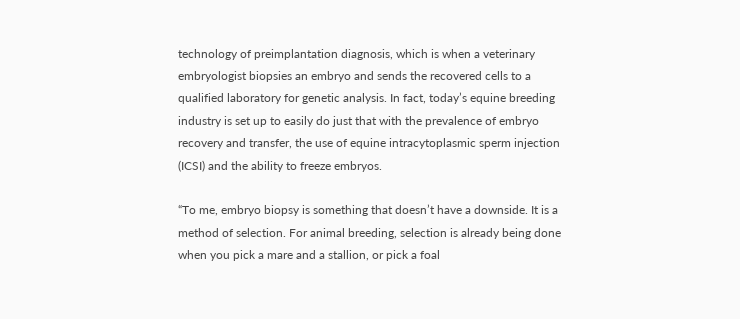technology of preimplantation diagnosis, which is when a veterinary embryologist biopsies an embryo and sends the recovered cells to a qualified laboratory for genetic analysis. In fact, today’s equine breeding industry is set up to easily do just that with the prevalence of embryo recovery and transfer, the use of equine intracytoplasmic sperm injection (ICSI) and the ability to freeze embryos.

“To me, embryo biopsy is something that doesn’t have a downside. It is a method of selection. For animal breeding, selection is already being done when you pick a mare and a stallion, or pick a foal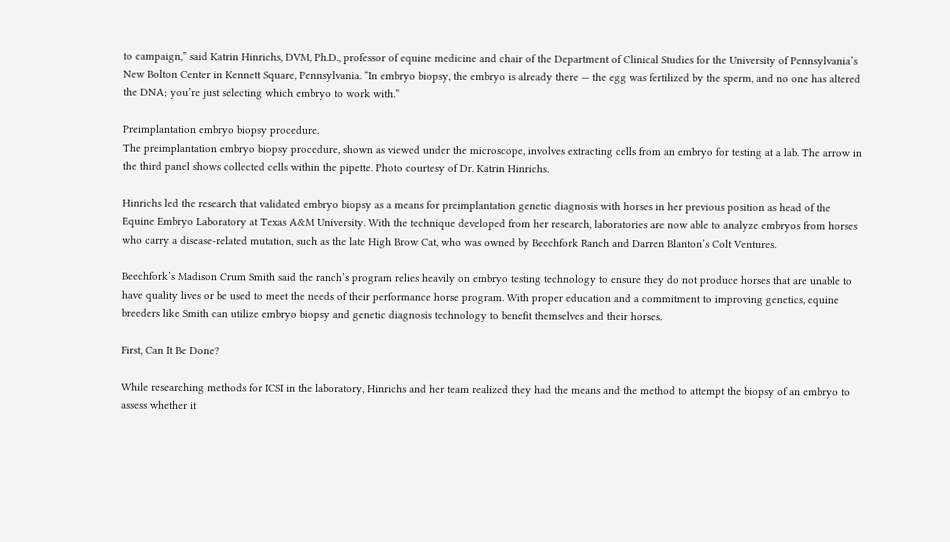to campaign,” said Katrin Hinrichs, DVM, Ph.D., professor of equine medicine and chair of the Department of Clinical Studies for the University of Pennsylvania’s New Bolton Center in Kennett Square, Pennsylvania. “In embryo biopsy, the embryo is already there — the egg was fertilized by the sperm, and no one has altered the DNA; you’re just selecting which embryo to work with.”

Preimplantation embryo biopsy procedure.
The preimplantation embryo biopsy procedure, shown as viewed under the microscope, involves extracting cells from an embryo for testing at a lab. The arrow in the third panel shows collected cells within the pipette. Photo courtesy of Dr. Katrin Hinrichs.

Hinrichs led the research that validated embryo biopsy as a means for preimplantation genetic diagnosis with horses in her previous position as head of the Equine Embryo Laboratory at Texas A&M University. With the technique developed from her research, laboratories are now able to analyze embryos from horses who carry a disease-related mutation, such as the late High Brow Cat, who was owned by Beechfork Ranch and Darren Blanton’s Colt Ventures.

Beechfork’s Madison Crum Smith said the ranch’s program relies heavily on embryo testing technology to ensure they do not produce horses that are unable to have quality lives or be used to meet the needs of their performance horse program. With proper education and a commitment to improving genetics, equine breeders like Smith can utilize embryo biopsy and genetic diagnosis technology to benefit themselves and their horses.

First, Can It Be Done?

While researching methods for ICSI in the laboratory, Hinrichs and her team realized they had the means and the method to attempt the biopsy of an embryo to assess whether it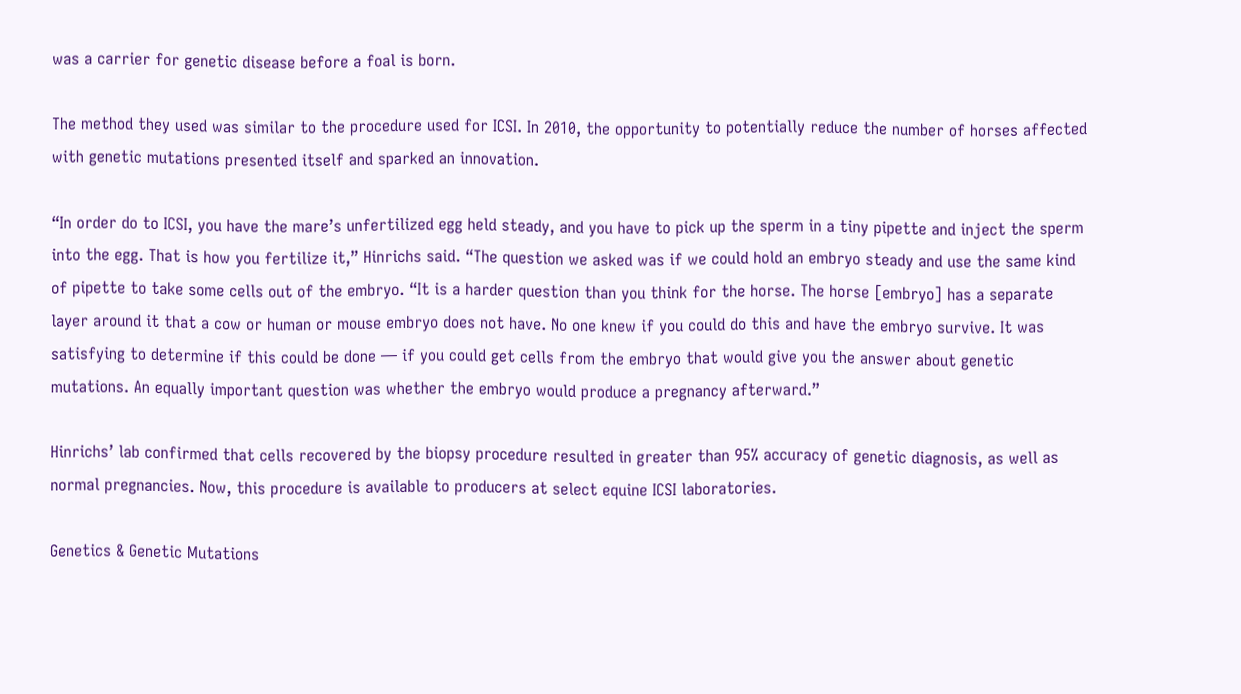was a carrier for genetic disease before a foal is born.

The method they used was similar to the procedure used for ICSI. In 2010, the opportunity to potentially reduce the number of horses affected with genetic mutations presented itself and sparked an innovation.

“In order do to ICSI, you have the mare’s unfertilized egg held steady, and you have to pick up the sperm in a tiny pipette and inject the sperm into the egg. That is how you fertilize it,” Hinrichs said. “The question we asked was if we could hold an embryo steady and use the same kind of pipette to take some cells out of the embryo. “It is a harder question than you think for the horse. The horse [embryo] has a separate layer around it that a cow or human or mouse embryo does not have. No one knew if you could do this and have the embryo survive. It was satisfying to determine if this could be done — if you could get cells from the embryo that would give you the answer about genetic mutations. An equally important question was whether the embryo would produce a pregnancy afterward.”

Hinrichs’ lab confirmed that cells recovered by the biopsy procedure resulted in greater than 95% accuracy of genetic diagnosis, as well as normal pregnancies. Now, this procedure is available to producers at select equine ICSI laboratories.

Genetics & Genetic Mutations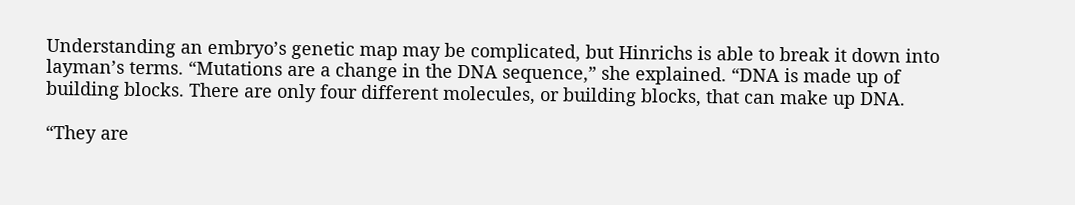Understanding an embryo’s genetic map may be complicated, but Hinrichs is able to break it down into layman’s terms. “Mutations are a change in the DNA sequence,” she explained. “DNA is made up of building blocks. There are only four different molecules, or building blocks, that can make up DNA.

“They are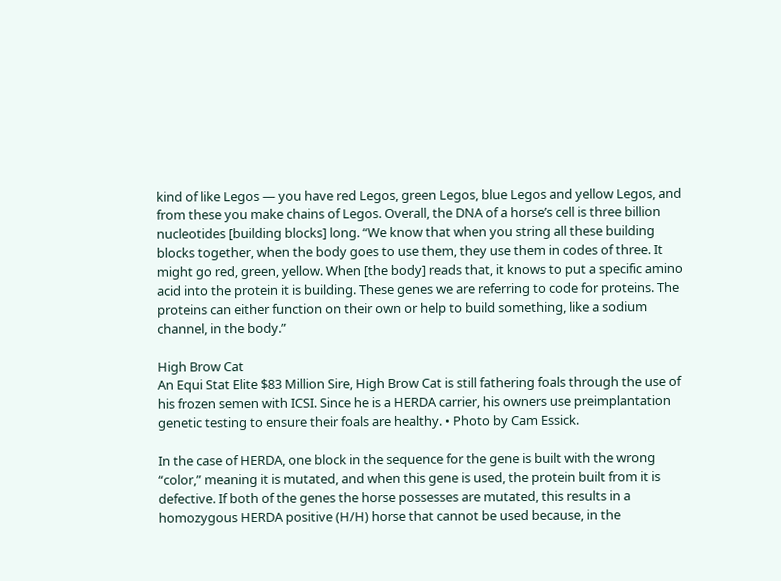kind of like Legos — you have red Legos, green Legos, blue Legos and yellow Legos, and from these you make chains of Legos. Overall, the DNA of a horse’s cell is three billion nucleotides [building blocks] long. “We know that when you string all these building blocks together, when the body goes to use them, they use them in codes of three. It might go red, green, yellow. When [the body] reads that, it knows to put a specific amino acid into the protein it is building. These genes we are referring to code for proteins. The proteins can either function on their own or help to build something, like a sodium channel, in the body.”

High Brow Cat
An Equi Stat Elite $83 Million Sire, High Brow Cat is still fathering foals through the use of his frozen semen with ICSI. Since he is a HERDA carrier, his owners use preimplantation genetic testing to ensure their foals are healthy. • Photo by Cam Essick.

In the case of HERDA, one block in the sequence for the gene is built with the wrong “color,” meaning it is mutated, and when this gene is used, the protein built from it is defective. If both of the genes the horse possesses are mutated, this results in a homozygous HERDA positive (H/H) horse that cannot be used because, in the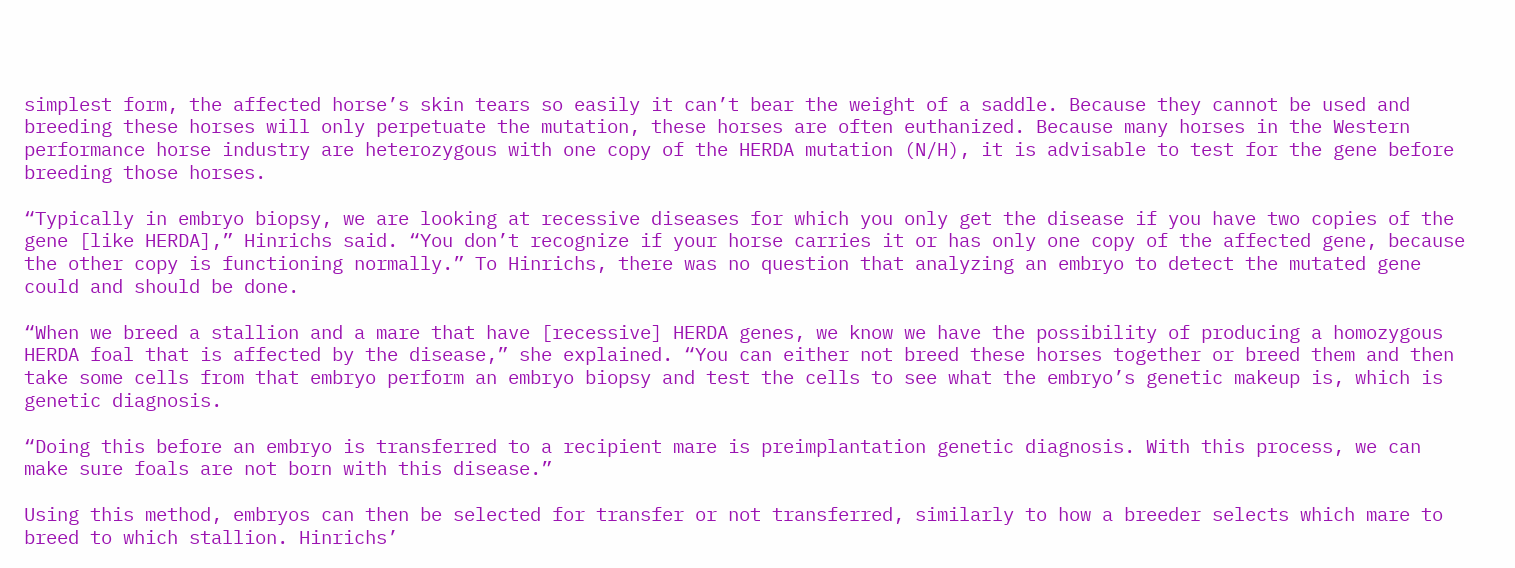simplest form, the affected horse’s skin tears so easily it can’t bear the weight of a saddle. Because they cannot be used and breeding these horses will only perpetuate the mutation, these horses are often euthanized. Because many horses in the Western performance horse industry are heterozygous with one copy of the HERDA mutation (N/H), it is advisable to test for the gene before breeding those horses.

“Typically in embryo biopsy, we are looking at recessive diseases for which you only get the disease if you have two copies of the gene [like HERDA],” Hinrichs said. “You don’t recognize if your horse carries it or has only one copy of the affected gene, because the other copy is functioning normally.” To Hinrichs, there was no question that analyzing an embryo to detect the mutated gene could and should be done.

“When we breed a stallion and a mare that have [recessive] HERDA genes, we know we have the possibility of producing a homozygous HERDA foal that is affected by the disease,” she explained. “You can either not breed these horses together or breed them and then take some cells from that embryo perform an embryo biopsy and test the cells to see what the embryo’s genetic makeup is, which is genetic diagnosis.

“Doing this before an embryo is transferred to a recipient mare is preimplantation genetic diagnosis. With this process, we can make sure foals are not born with this disease.”

Using this method, embryos can then be selected for transfer or not transferred, similarly to how a breeder selects which mare to breed to which stallion. Hinrichs’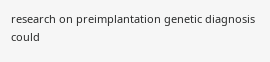research on preimplantation genetic diagnosis could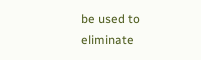be used to eliminate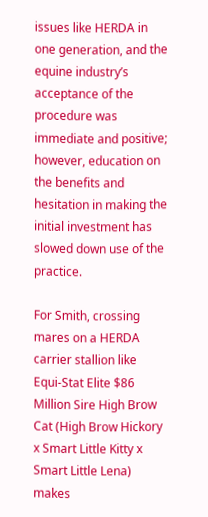issues like HERDA in one generation, and the equine industry’s acceptance of the procedure was immediate and positive; however, education on the benefits and hesitation in making the initial investment has slowed down use of the practice.

For Smith, crossing mares on a HERDA carrier stallion like Equi-Stat Elite $86 Million Sire High Brow Cat (High Brow Hickory x Smart Little Kitty x Smart Little Lena) makes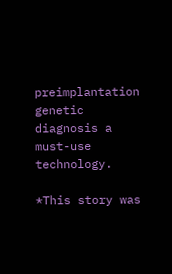preimplantation genetic diagnosis a must-use technology.

*This story was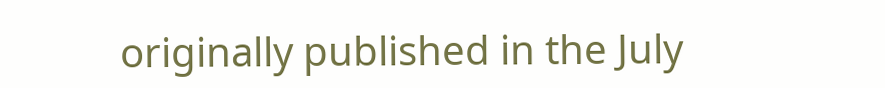originally published in the July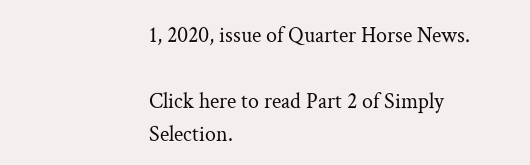1, 2020, issue of Quarter Horse News.

Click here to read Part 2 of Simply Selection.